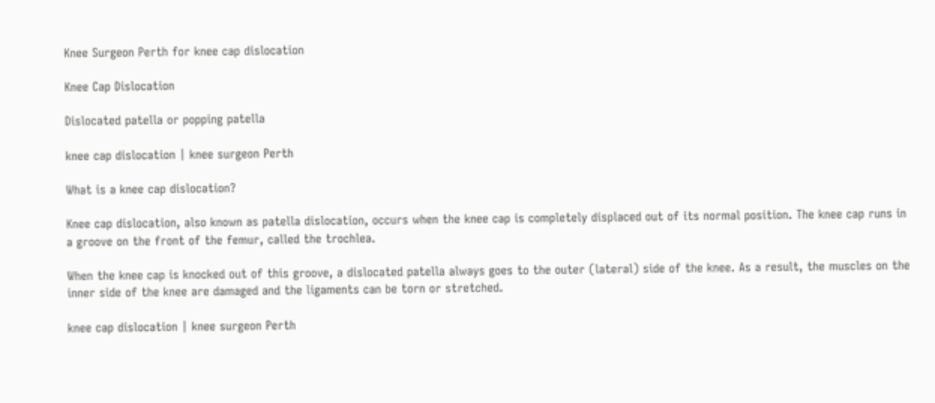Knee Surgeon Perth for knee cap dislocation

Knee Cap Dislocation

Dislocated patella or popping patella

knee cap dislocation | knee surgeon Perth

What is a knee cap dislocation?

Knee cap dislocation, also known as patella dislocation, occurs when the knee cap is completely displaced out of its normal position. The knee cap runs in a groove on the front of the femur, called the trochlea.

When the knee cap is knocked out of this groove, a dislocated patella always goes to the outer (lateral) side of the knee. As a result, the muscles on the inner side of the knee are damaged and the ligaments can be torn or stretched.

knee cap dislocation | knee surgeon Perth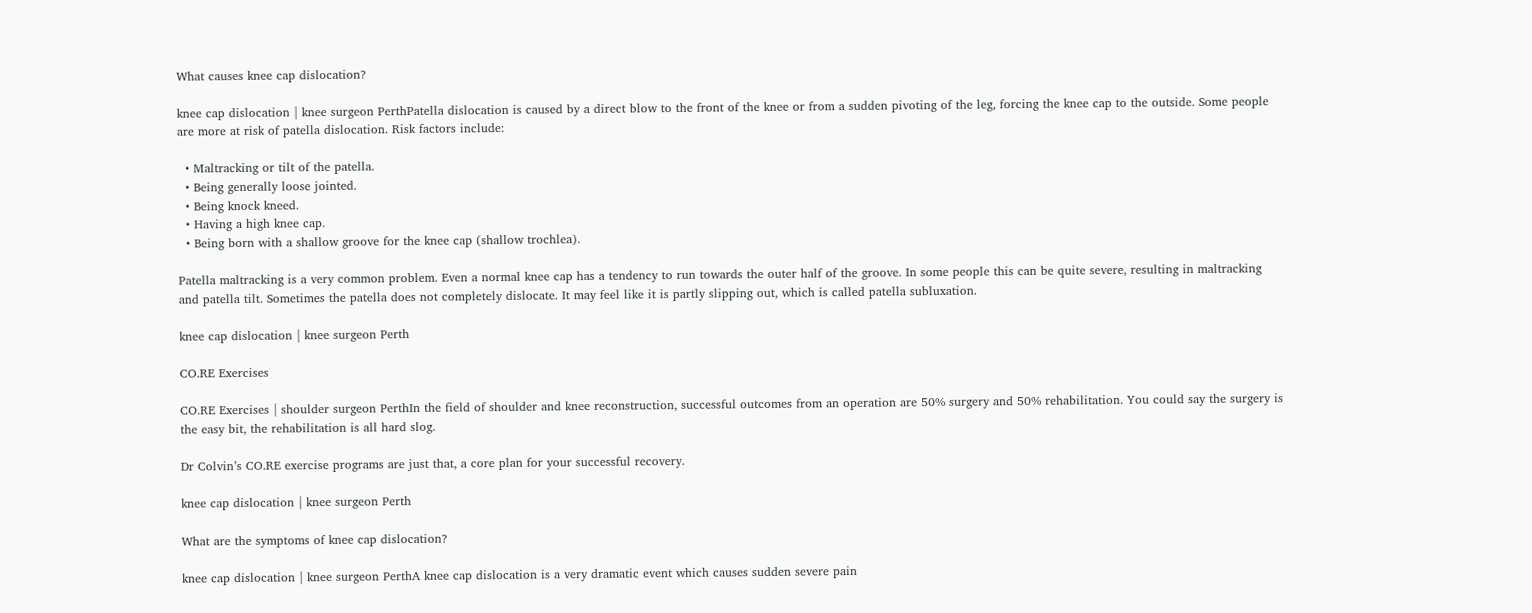What causes knee cap dislocation?

knee cap dislocation | knee surgeon PerthPatella dislocation is caused by a direct blow to the front of the knee or from a sudden pivoting of the leg, forcing the knee cap to the outside. Some people are more at risk of patella dislocation. Risk factors include:

  • Maltracking or tilt of the patella.
  • Being generally loose jointed.
  • Being knock kneed.
  • Having a high knee cap.
  • Being born with a shallow groove for the knee cap (shallow trochlea).

Patella maltracking is a very common problem. Even a normal knee cap has a tendency to run towards the outer half of the groove. In some people this can be quite severe, resulting in maltracking and patella tilt. Sometimes the patella does not completely dislocate. It may feel like it is partly slipping out, which is called patella subluxation.

knee cap dislocation | knee surgeon Perth

CO.RE Exercises

CO.RE Exercises | shoulder surgeon PerthIn the field of shoulder and knee reconstruction, successful outcomes from an operation are 50% surgery and 50% rehabilitation. You could say the surgery is the easy bit, the rehabilitation is all hard slog.

Dr Colvin’s CO.RE exercise programs are just that, a core plan for your successful recovery.

knee cap dislocation | knee surgeon Perth

What are the symptoms of knee cap dislocation?

knee cap dislocation | knee surgeon PerthA knee cap dislocation is a very dramatic event which causes sudden severe pain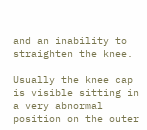and an inability to straighten the knee.

Usually the knee cap is visible sitting in a very abnormal position on the outer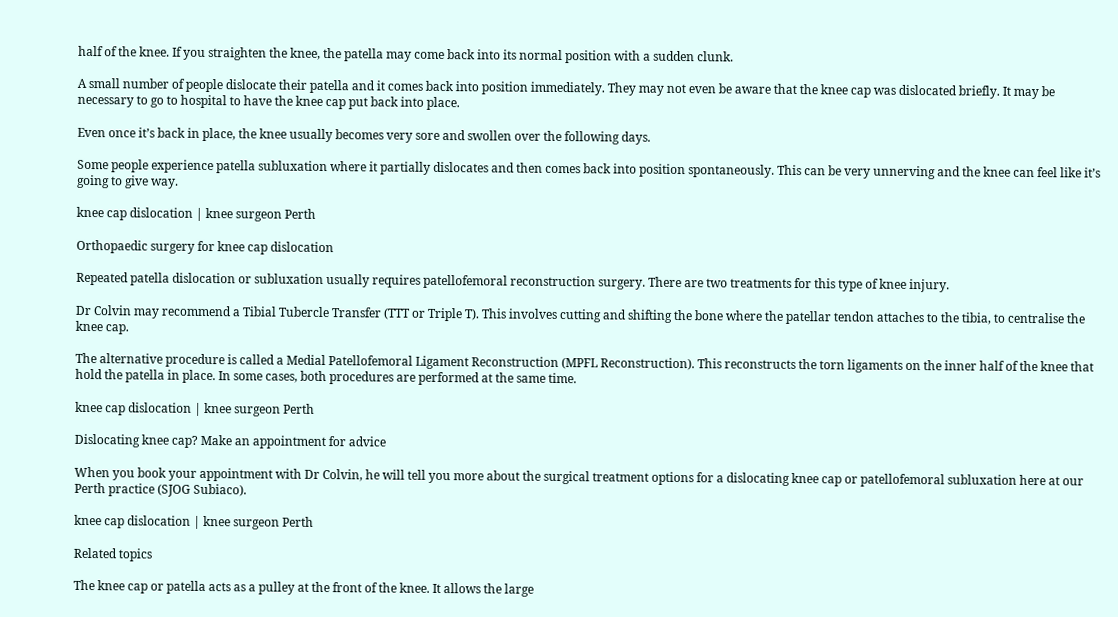half of the knee. If you straighten the knee, the patella may come back into its normal position with a sudden clunk.

A small number of people dislocate their patella and it comes back into position immediately. They may not even be aware that the knee cap was dislocated briefly. It may be necessary to go to hospital to have the knee cap put back into place.

Even once it’s back in place, the knee usually becomes very sore and swollen over the following days.

Some people experience patella subluxation where it partially dislocates and then comes back into position spontaneously. This can be very unnerving and the knee can feel like it’s going to give way.

knee cap dislocation | knee surgeon Perth

Orthopaedic surgery for knee cap dislocation

Repeated patella dislocation or subluxation usually requires patellofemoral reconstruction surgery. There are two treatments for this type of knee injury.

Dr Colvin may recommend a Tibial Tubercle Transfer (TTT or Triple T). This involves cutting and shifting the bone where the patellar tendon attaches to the tibia, to centralise the knee cap.

The alternative procedure is called a Medial Patellofemoral Ligament Reconstruction (MPFL Reconstruction). This reconstructs the torn ligaments on the inner half of the knee that hold the patella in place. In some cases, both procedures are performed at the same time.

knee cap dislocation | knee surgeon Perth

Dislocating knee cap? Make an appointment for advice

When you book your appointment with Dr Colvin, he will tell you more about the surgical treatment options for a dislocating knee cap or patellofemoral subluxation here at our Perth practice (SJOG Subiaco).

knee cap dislocation | knee surgeon Perth

Related topics

The knee cap or patella acts as a pulley at the front of the knee. It allows the large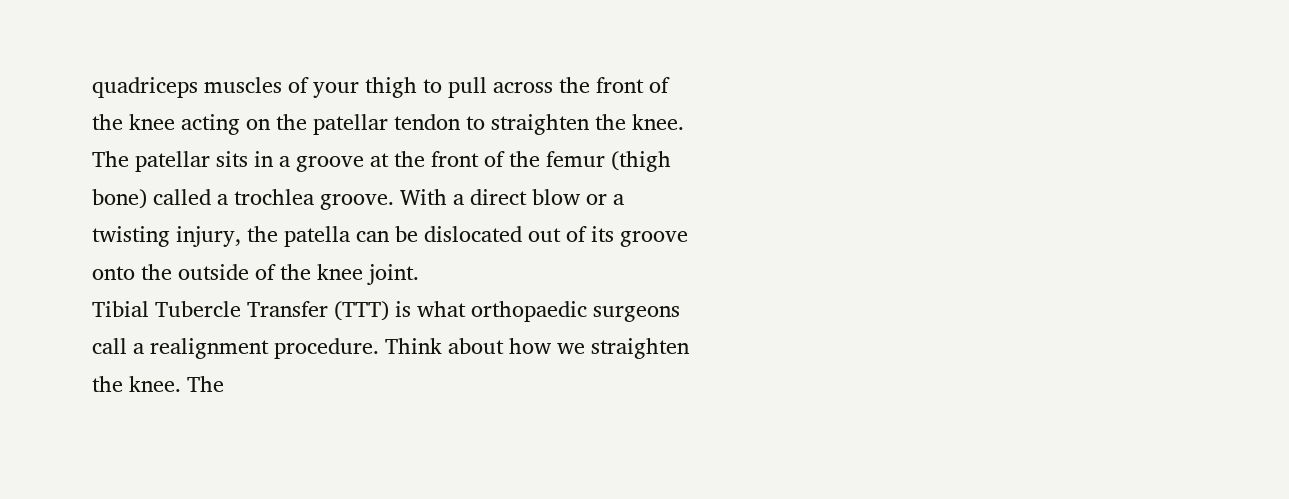quadriceps muscles of your thigh to pull across the front of the knee acting on the patellar tendon to straighten the knee. The patellar sits in a groove at the front of the femur (thigh bone) called a trochlea groove. With a direct blow or a twisting injury, the patella can be dislocated out of its groove onto the outside of the knee joint.
Tibial Tubercle Transfer (TTT) is what orthopaedic surgeons call a realignment procedure. Think about how we straighten the knee. The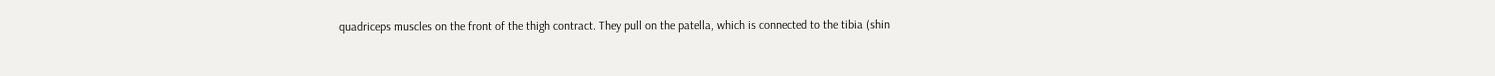quadriceps muscles on the front of the thigh contract. They pull on the patella, which is connected to the tibia (shin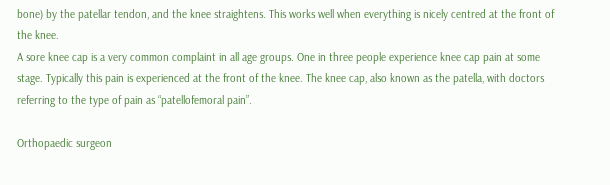bone) by the patellar tendon, and the knee straightens. This works well when everything is nicely centred at the front of the knee.
A sore knee cap is a very common complaint in all age groups. One in three people experience knee cap pain at some stage. Typically this pain is experienced at the front of the knee. The knee cap, also known as the patella, with doctors referring to the type of pain as “patellofemoral pain”.

Orthopaedic surgeon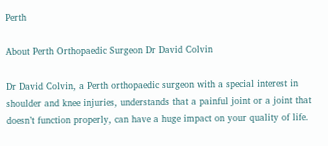Perth

About Perth Orthopaedic Surgeon Dr David Colvin

Dr David Colvin, a Perth orthopaedic surgeon with a special interest in shoulder and knee injuries, understands that a painful joint or a joint that doesn’t function properly, can have a huge impact on your quality of life.